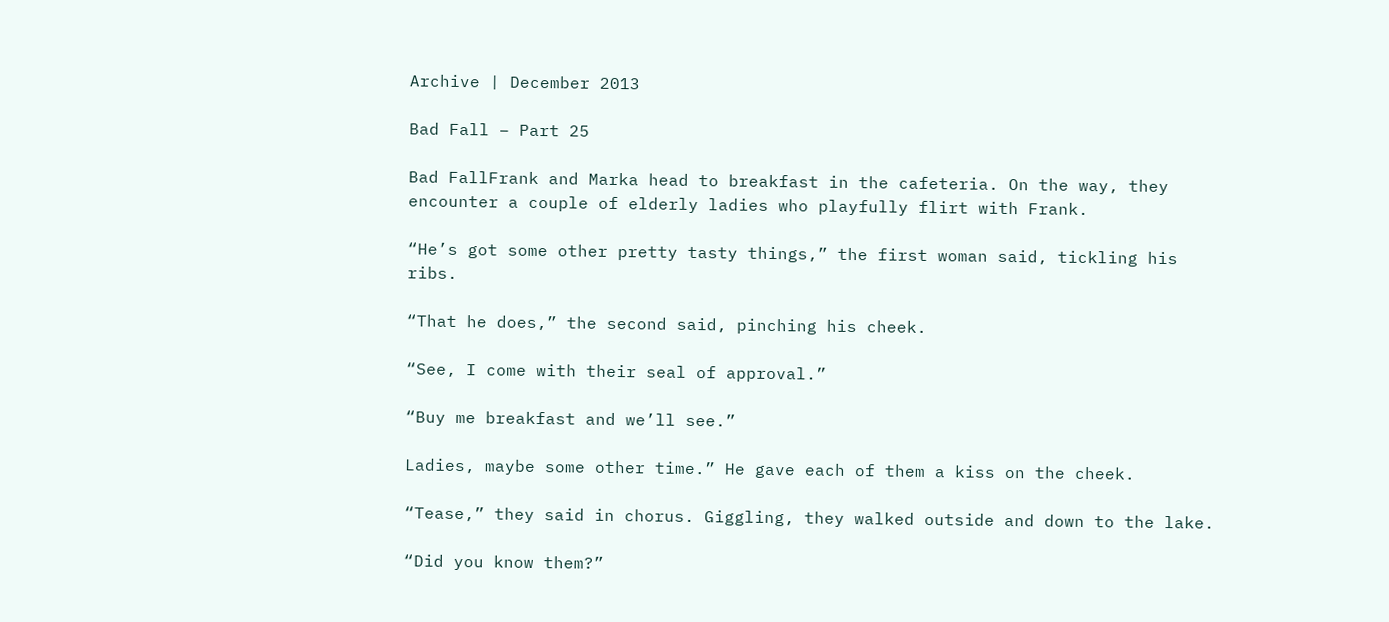Archive | December 2013

Bad Fall – Part 25

Bad FallFrank and Marka head to breakfast in the cafeteria. On the way, they encounter a couple of elderly ladies who playfully flirt with Frank.

“He’s got some other pretty tasty things,” the first woman said, tickling his ribs.

“That he does,” the second said, pinching his cheek.

“See, I come with their seal of approval.”

“Buy me breakfast and we’ll see.”

Ladies, maybe some other time.” He gave each of them a kiss on the cheek.

“Tease,” they said in chorus. Giggling, they walked outside and down to the lake.

“Did you know them?”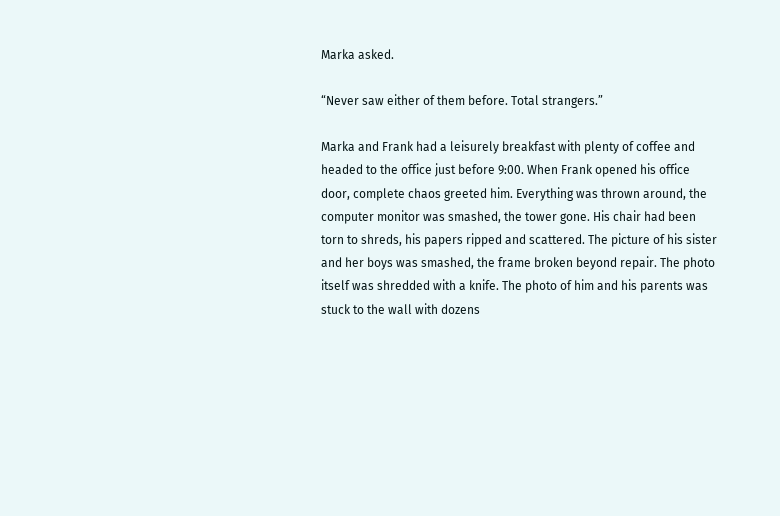Marka asked.

“Never saw either of them before. Total strangers.”

Marka and Frank had a leisurely breakfast with plenty of coffee and headed to the office just before 9:00. When Frank opened his office door, complete chaos greeted him. Everything was thrown around, the computer monitor was smashed, the tower gone. His chair had been torn to shreds, his papers ripped and scattered. The picture of his sister and her boys was smashed, the frame broken beyond repair. The photo itself was shredded with a knife. The photo of him and his parents was stuck to the wall with dozens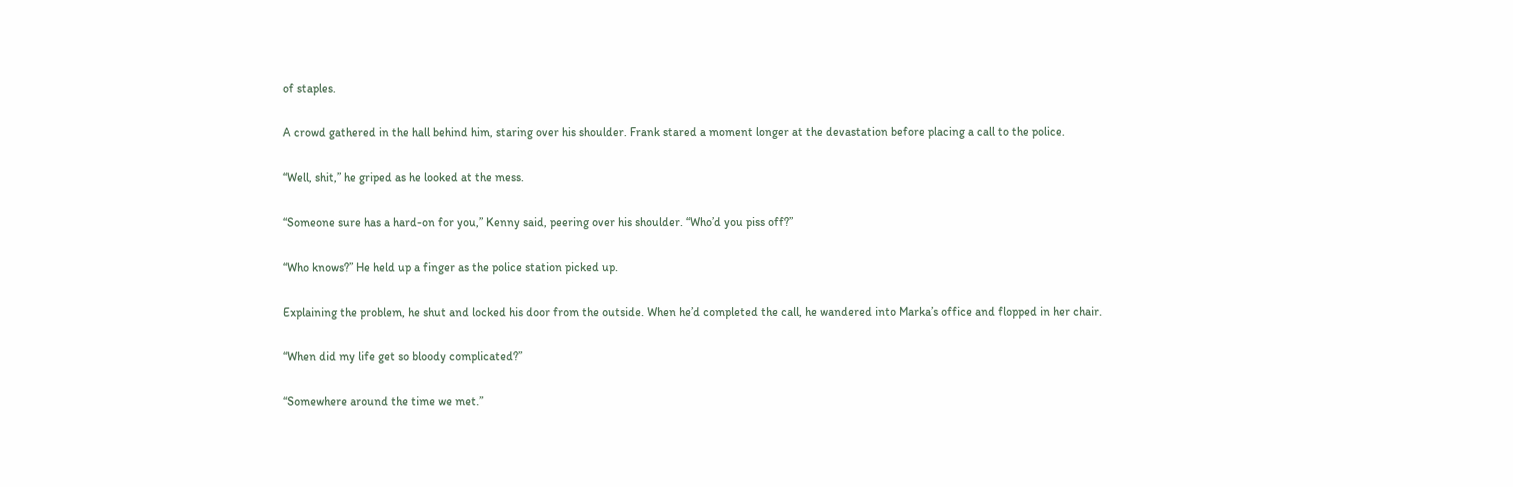of staples.

A crowd gathered in the hall behind him, staring over his shoulder. Frank stared a moment longer at the devastation before placing a call to the police.

“Well, shit,” he griped as he looked at the mess.

“Someone sure has a hard-on for you,” Kenny said, peering over his shoulder. “Who’d you piss off?”

“Who knows?” He held up a finger as the police station picked up.

Explaining the problem, he shut and locked his door from the outside. When he’d completed the call, he wandered into Marka’s office and flopped in her chair.

“When did my life get so bloody complicated?”

“Somewhere around the time we met.”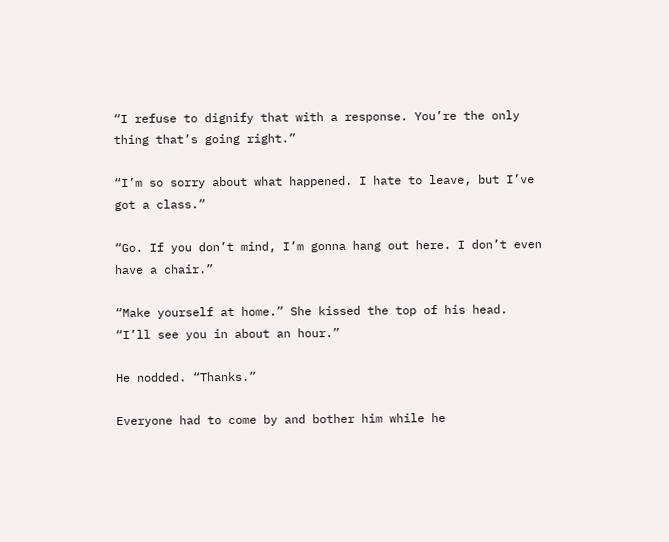“I refuse to dignify that with a response. You’re the only thing that’s going right.”

“I’m so sorry about what happened. I hate to leave, but I’ve got a class.”

“Go. If you don’t mind, I’m gonna hang out here. I don’t even have a chair.”

“Make yourself at home.” She kissed the top of his head. “I’ll see you in about an hour.”

He nodded. “Thanks.”

Everyone had to come by and bother him while he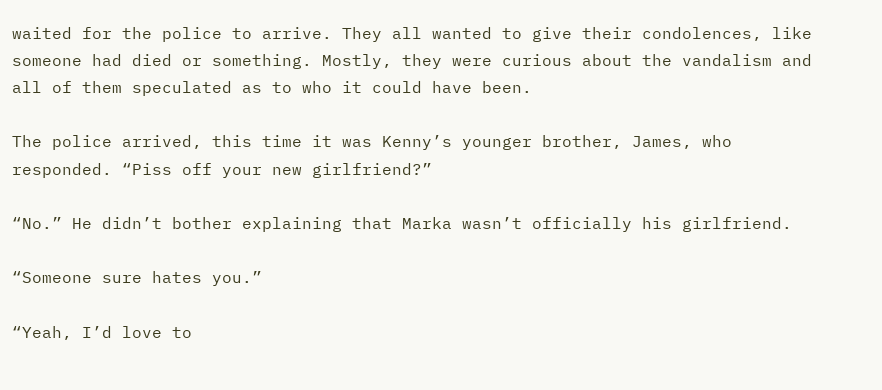waited for the police to arrive. They all wanted to give their condolences, like someone had died or something. Mostly, they were curious about the vandalism and all of them speculated as to who it could have been.

The police arrived, this time it was Kenny’s younger brother, James, who responded. “Piss off your new girlfriend?”

“No.” He didn’t bother explaining that Marka wasn’t officially his girlfriend.

“Someone sure hates you.”

“Yeah, I’d love to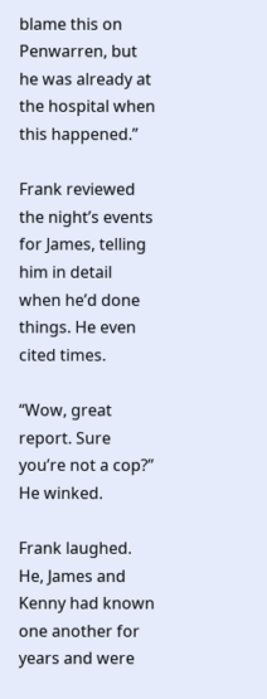blame this on Penwarren, but he was already at the hospital when this happened.”

Frank reviewed the night’s events for James, telling him in detail when he’d done things. He even cited times.

“Wow, great report. Sure you’re not a cop?” He winked.

Frank laughed. He, James and Kenny had known one another for years and were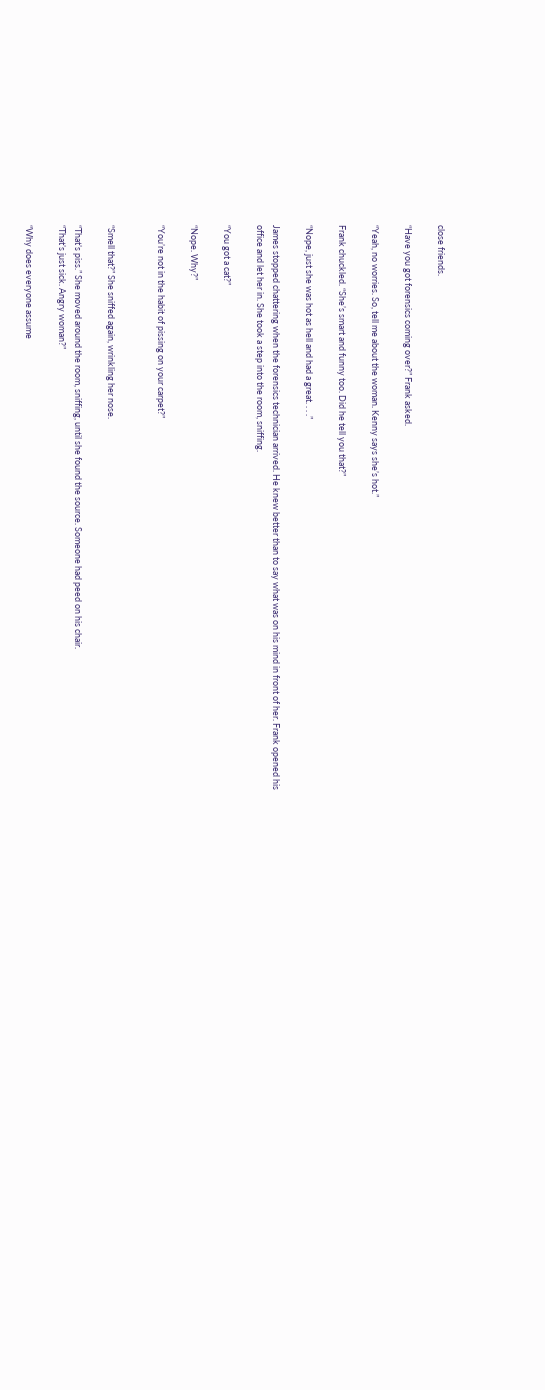close friends.

“Have you got forensics coming over?” Frank asked.

“Yeah, no worries. So, tell me about the woman. Kenny says she’s hot.”

Frank chuckled. “She’s smart and funny too. Did he tell you that?”

“Nope, just she was hot as hell and had a great. . . .”

James stopped chattering when the forensics technician arrived. He knew better than to say what was on his mind in front of her. Frank opened his office and let her in. She took a step into the room, sniffing.

“You got a cat?”

“Nope. Why?”

“You’re not in the habit of pissing on your carpet?”


“Smell that?” She sniffed again, wrinkling her nose.

“That’s piss.” She moved around the room, sniffing, until she found the source. Someone had peed on his chair.
“That’s just sick. Angry woman?”

“Why does everyone assume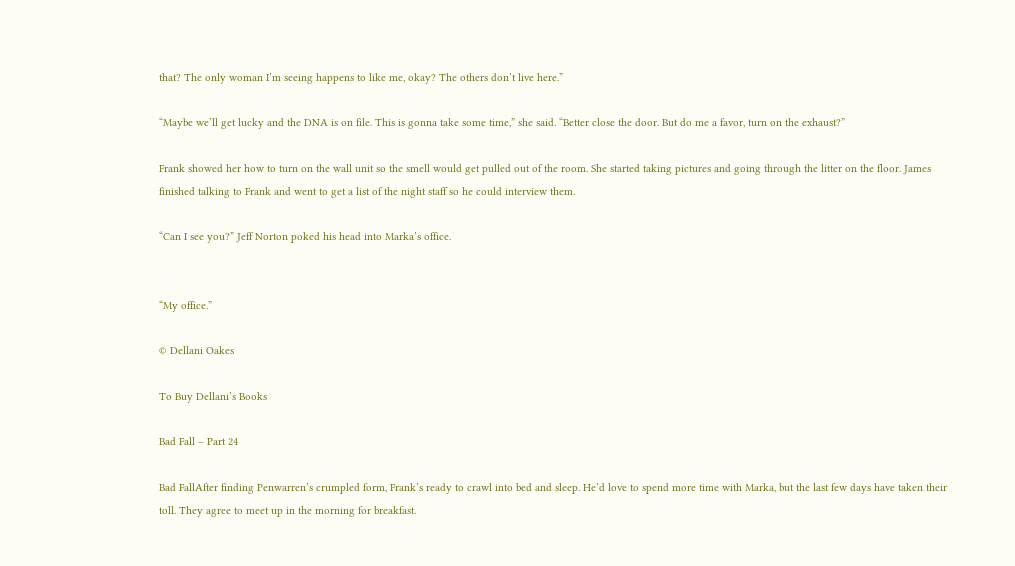that? The only woman I’m seeing happens to like me, okay? The others don’t live here.”

“Maybe we’ll get lucky and the DNA is on file. This is gonna take some time,” she said. “Better close the door. But do me a favor, turn on the exhaust?”

Frank showed her how to turn on the wall unit so the smell would get pulled out of the room. She started taking pictures and going through the litter on the floor. James finished talking to Frank and went to get a list of the night staff so he could interview them.

“Can I see you?” Jeff Norton poked his head into Marka’s office.


“My office.”

© Dellani Oakes

To Buy Dellani’s Books

Bad Fall – Part 24

Bad FallAfter finding Penwarren’s crumpled form, Frank’s ready to crawl into bed and sleep. He’d love to spend more time with Marka, but the last few days have taken their toll. They agree to meet up in the morning for breakfast.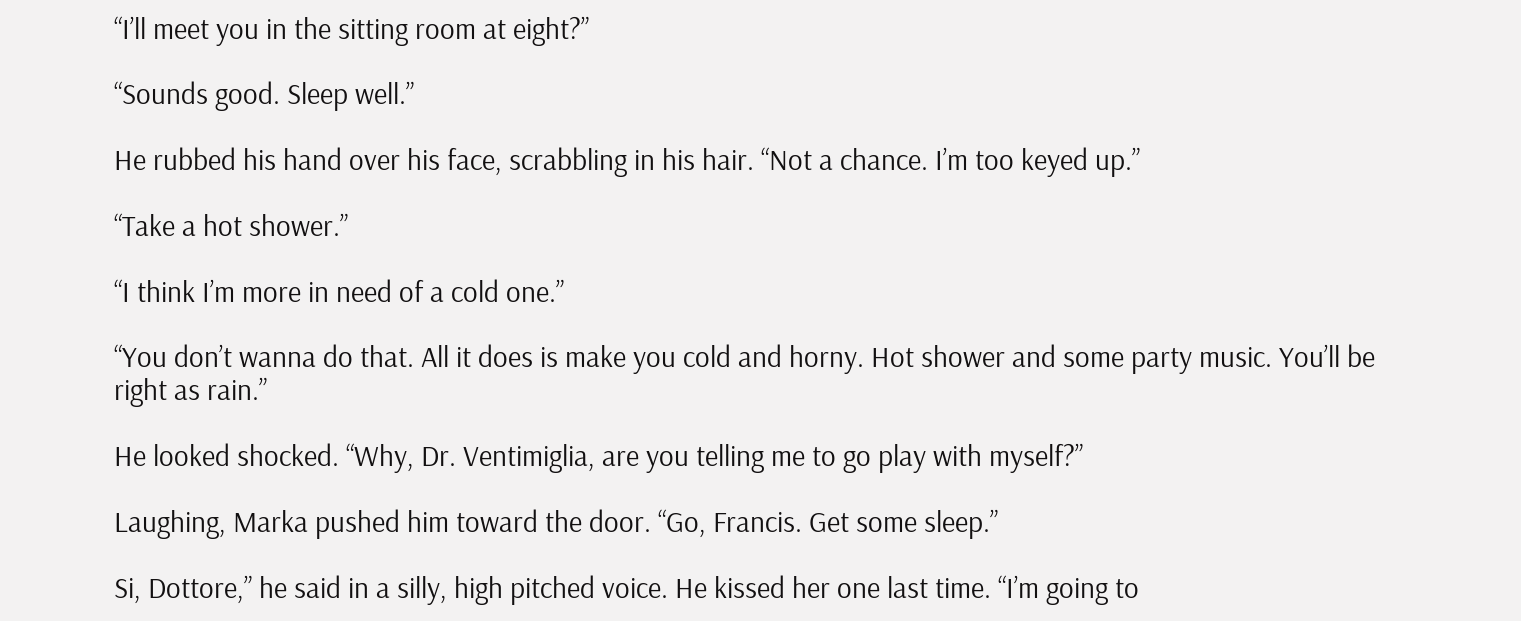“I’ll meet you in the sitting room at eight?”

“Sounds good. Sleep well.”

He rubbed his hand over his face, scrabbling in his hair. “Not a chance. I’m too keyed up.”

“Take a hot shower.”

“I think I’m more in need of a cold one.”

“You don’t wanna do that. All it does is make you cold and horny. Hot shower and some party music. You’ll be right as rain.”

He looked shocked. “Why, Dr. Ventimiglia, are you telling me to go play with myself?”

Laughing, Marka pushed him toward the door. “Go, Francis. Get some sleep.”

Si, Dottore,” he said in a silly, high pitched voice. He kissed her one last time. “I’m going to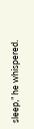sleep,” he whispered.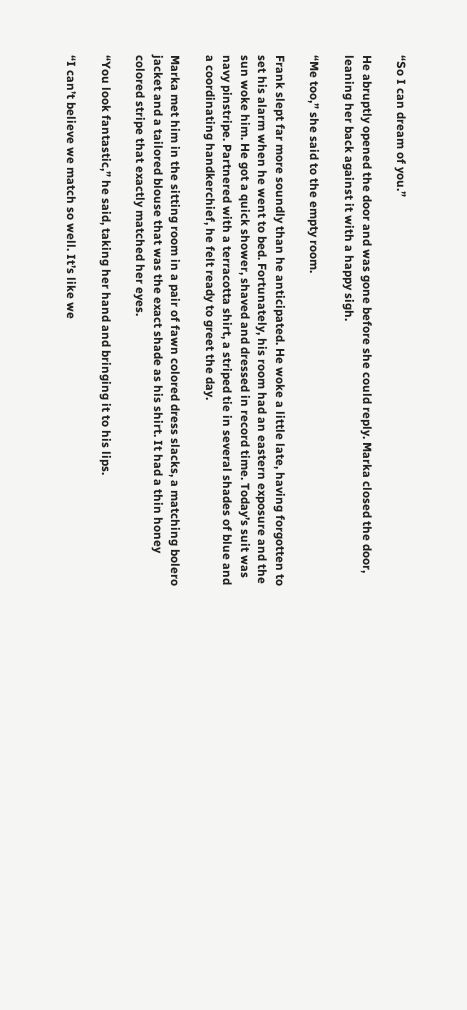“So I can dream of you.”

He abruptly opened the door and was gone before she could reply. Marka closed the door, leaning her back against it with a happy sigh.

“Me too,” she said to the empty room.

Frank slept far more soundly than he anticipated. He woke a little late, having forgotten to set his alarm when he went to bed. Fortunately, his room had an eastern exposure and the sun woke him. He got a quick shower, shaved and dressed in record time. Today’s suit was navy pinstripe. Partnered with a terracotta shirt, a striped tie in several shades of blue and a coordinating handkerchief, he felt ready to greet the day.

Marka met him in the sitting room in a pair of fawn colored dress slacks, a matching bolero jacket and a tailored blouse that was the exact shade as his shirt. It had a thin honey colored stripe that exactly matched her eyes.

“You look fantastic,” he said, taking her hand and bringing it to his lips.

“I can’t believe we match so well. It’s like we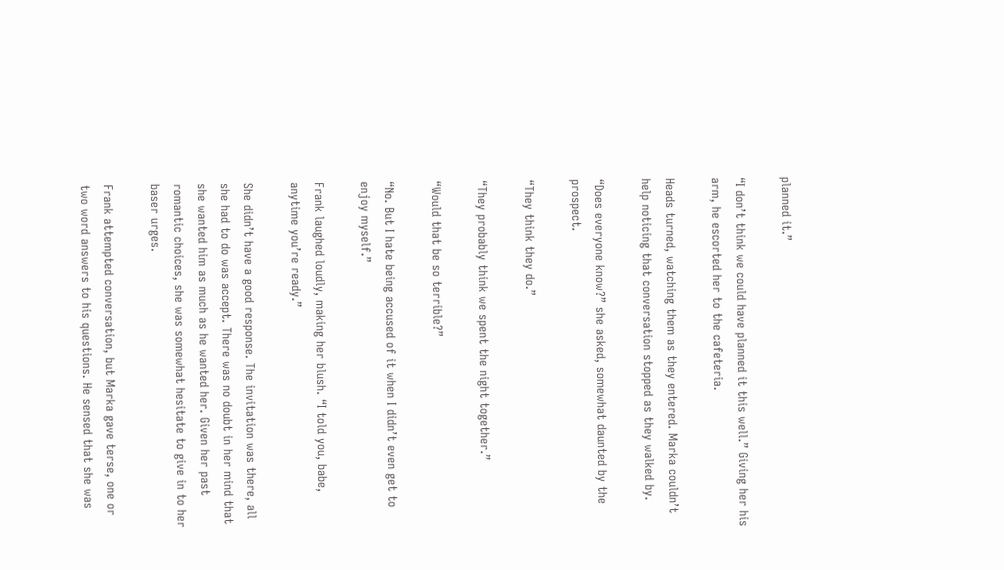planned it.”

“I don’t think we could have planned it this well.” Giving her his arm, he escorted her to the cafeteria.

Heads turned, watching them as they entered. Marka couldn’t help noticing that conversation stopped as they walked by.

“Does everyone know?” she asked, somewhat daunted by the prospect.

“They think they do.”

“They probably think we spent the night together.”

“Would that be so terrible?”

“No. But I hate being accused of it when I didn’t even get to enjoy myself.”

Frank laughed loudly, making her blush. “I told you, babe, anytime you’re ready.”

She didn’t have a good response. The invitation was there, all she had to do was accept. There was no doubt in her mind that she wanted him as much as he wanted her. Given her past romantic choices, she was somewhat hesitate to give in to her baser urges.

Frank attempted conversation, but Marka gave terse, one or two word answers to his questions. He sensed that she was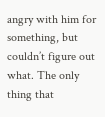angry with him for something, but couldn’t figure out what. The only thing that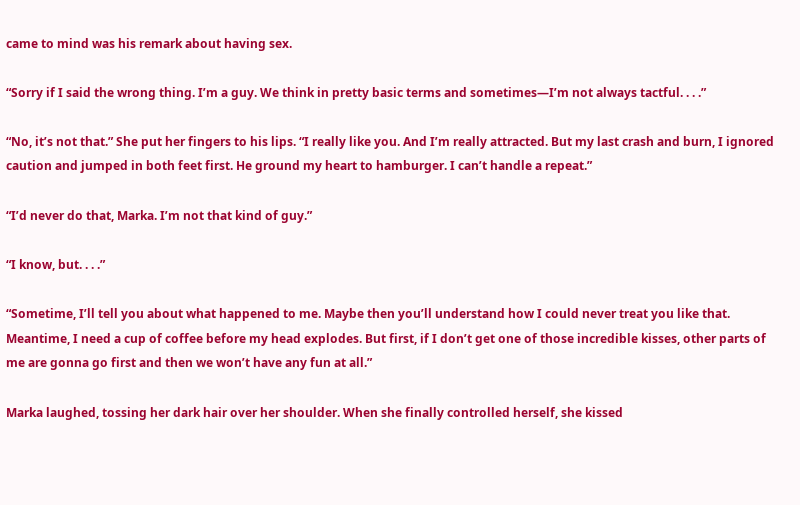came to mind was his remark about having sex.

“Sorry if I said the wrong thing. I’m a guy. We think in pretty basic terms and sometimes—I’m not always tactful. . . .”

“No, it’s not that.” She put her fingers to his lips. “I really like you. And I’m really attracted. But my last crash and burn, I ignored caution and jumped in both feet first. He ground my heart to hamburger. I can’t handle a repeat.”

“I’d never do that, Marka. I’m not that kind of guy.”

“I know, but. . . .”

“Sometime, I’ll tell you about what happened to me. Maybe then you’ll understand how I could never treat you like that. Meantime, I need a cup of coffee before my head explodes. But first, if I don’t get one of those incredible kisses, other parts of me are gonna go first and then we won’t have any fun at all.”

Marka laughed, tossing her dark hair over her shoulder. When she finally controlled herself, she kissed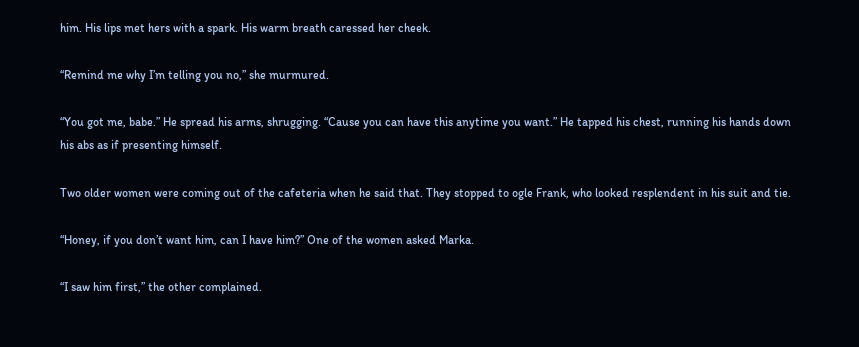him. His lips met hers with a spark. His warm breath caressed her cheek.

“Remind me why I’m telling you no,” she murmured.

“You got me, babe.” He spread his arms, shrugging. “Cause you can have this anytime you want.” He tapped his chest, running his hands down his abs as if presenting himself.

Two older women were coming out of the cafeteria when he said that. They stopped to ogle Frank, who looked resplendent in his suit and tie.

“Honey, if you don’t want him, can I have him?” One of the women asked Marka.

“I saw him first,” the other complained.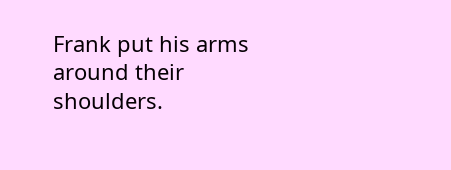Frank put his arms around their shoulders.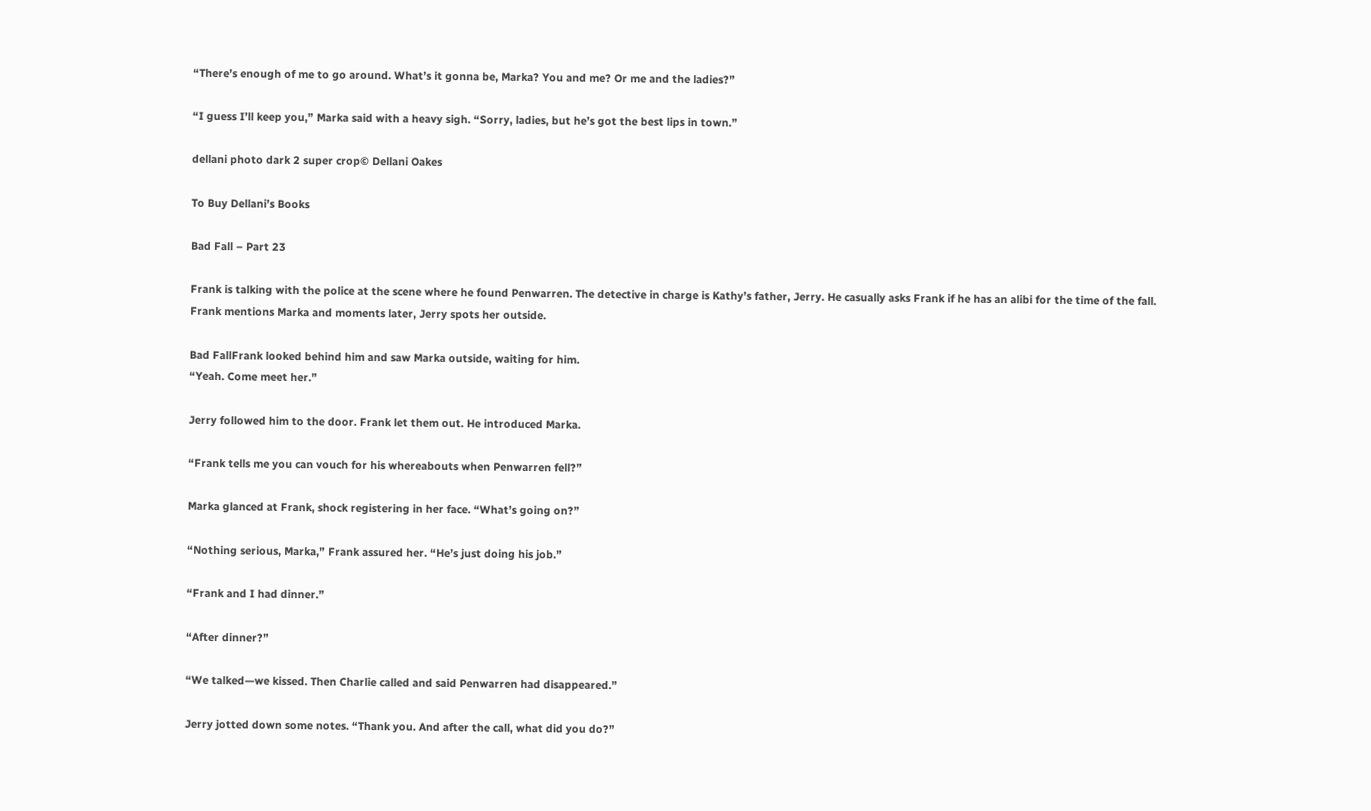“There’s enough of me to go around. What’s it gonna be, Marka? You and me? Or me and the ladies?”

“I guess I’ll keep you,” Marka said with a heavy sigh. “Sorry, ladies, but he’s got the best lips in town.”

dellani photo dark 2 super crop© Dellani Oakes

To Buy Dellani’s Books

Bad Fall – Part 23

Frank is talking with the police at the scene where he found Penwarren. The detective in charge is Kathy’s father, Jerry. He casually asks Frank if he has an alibi for the time of the fall. Frank mentions Marka and moments later, Jerry spots her outside.

Bad FallFrank looked behind him and saw Marka outside, waiting for him.
“Yeah. Come meet her.”

Jerry followed him to the door. Frank let them out. He introduced Marka.

“Frank tells me you can vouch for his whereabouts when Penwarren fell?”

Marka glanced at Frank, shock registering in her face. “What’s going on?”

“Nothing serious, Marka,” Frank assured her. “He’s just doing his job.”

“Frank and I had dinner.”

“After dinner?”

“We talked—we kissed. Then Charlie called and said Penwarren had disappeared.”

Jerry jotted down some notes. “Thank you. And after the call, what did you do?”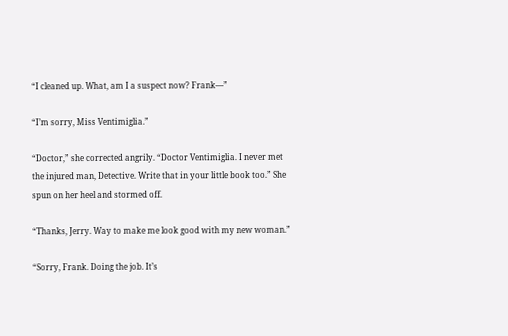“I cleaned up. What, am I a suspect now? Frank—”

“I’m sorry, Miss Ventimiglia.”

“Doctor,” she corrected angrily. “Doctor Ventimiglia. I never met the injured man, Detective. Write that in your little book too.” She spun on her heel and stormed off.

“Thanks, Jerry. Way to make me look good with my new woman.”

“Sorry, Frank. Doing the job. It’s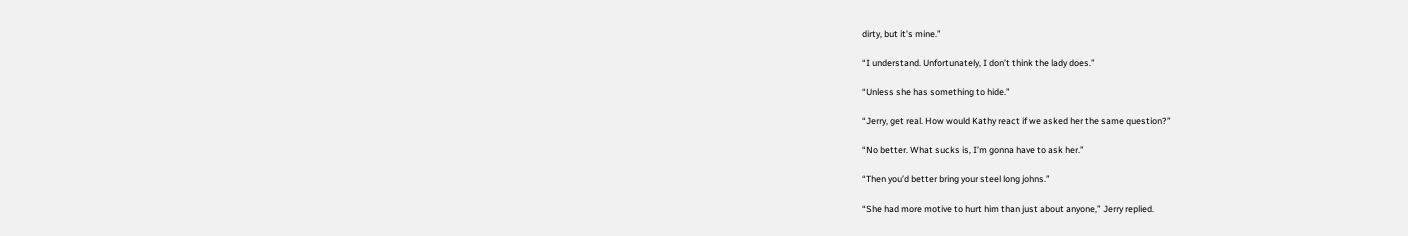dirty, but it’s mine.”

“I understand. Unfortunately, I don’t think the lady does.”

“Unless she has something to hide.”

“Jerry, get real. How would Kathy react if we asked her the same question?”

“No better. What sucks is, I’m gonna have to ask her.”

“Then you’d better bring your steel long johns.”

“She had more motive to hurt him than just about anyone,” Jerry replied.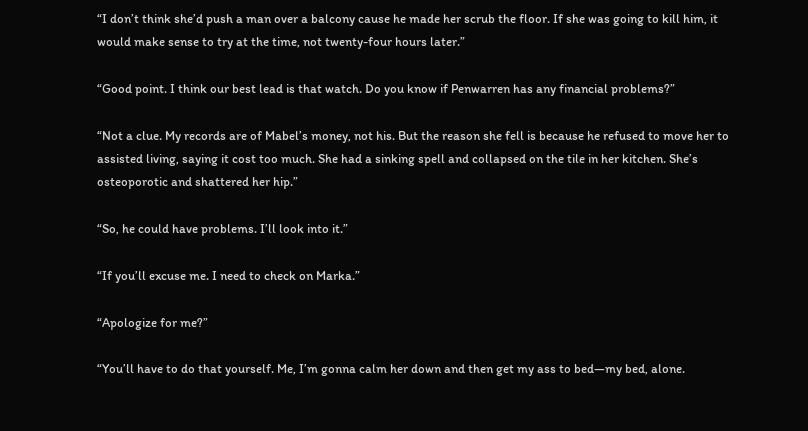“I don’t think she’d push a man over a balcony cause he made her scrub the floor. If she was going to kill him, it would make sense to try at the time, not twenty-four hours later.”

“Good point. I think our best lead is that watch. Do you know if Penwarren has any financial problems?”

“Not a clue. My records are of Mabel’s money, not his. But the reason she fell is because he refused to move her to assisted living, saying it cost too much. She had a sinking spell and collapsed on the tile in her kitchen. She’s osteoporotic and shattered her hip.”

“So, he could have problems. I’ll look into it.”

“If you’ll excuse me. I need to check on Marka.”

“Apologize for me?”

“You’ll have to do that yourself. Me, I’m gonna calm her down and then get my ass to bed—my bed, alone.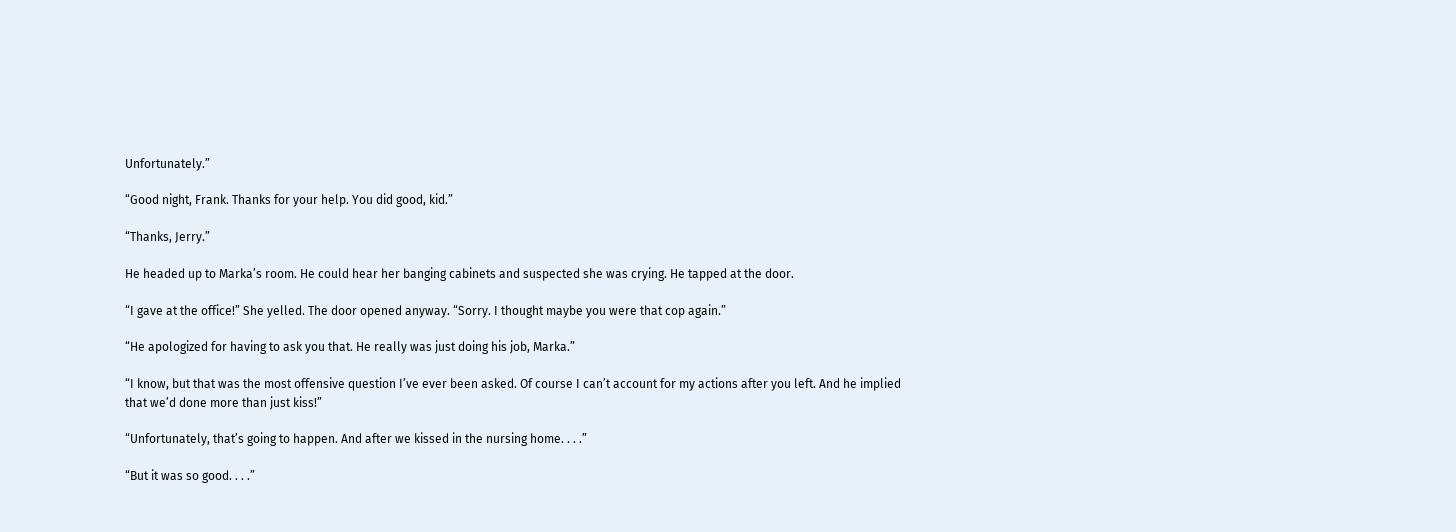Unfortunately.”

“Good night, Frank. Thanks for your help. You did good, kid.”

“Thanks, Jerry.”

He headed up to Marka’s room. He could hear her banging cabinets and suspected she was crying. He tapped at the door.

“I gave at the office!” She yelled. The door opened anyway. “Sorry. I thought maybe you were that cop again.”

“He apologized for having to ask you that. He really was just doing his job, Marka.”

“I know, but that was the most offensive question I’ve ever been asked. Of course I can’t account for my actions after you left. And he implied that we’d done more than just kiss!”

“Unfortunately, that’s going to happen. And after we kissed in the nursing home. . . .”

“But it was so good. . . .”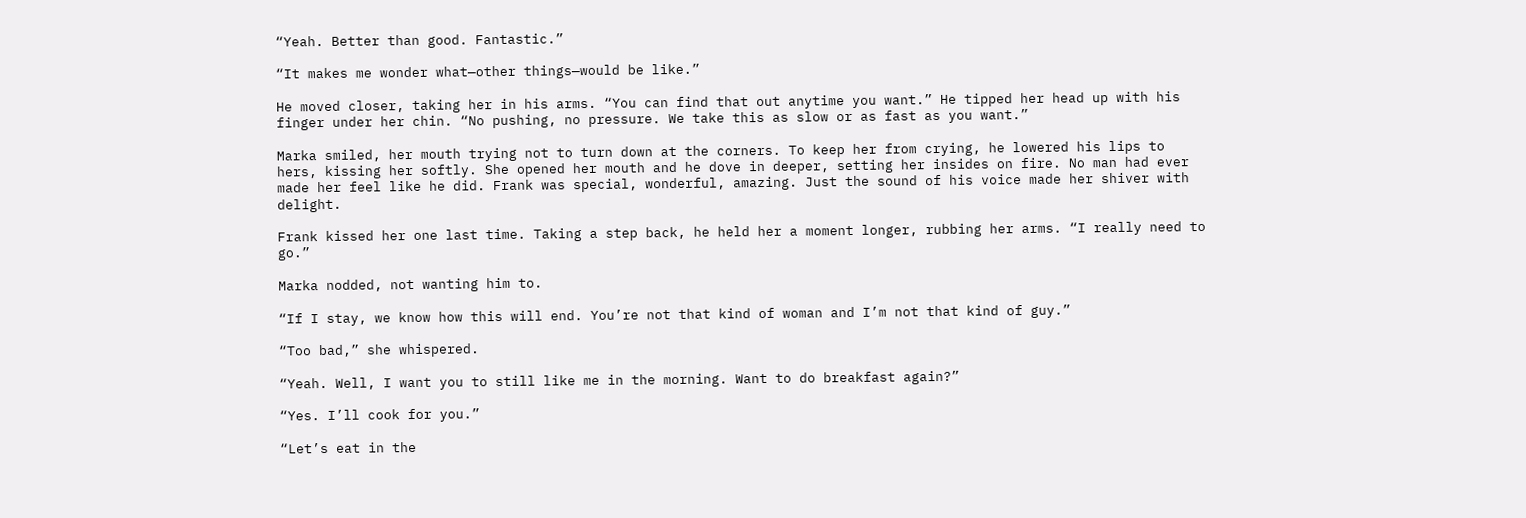“Yeah. Better than good. Fantastic.”

“It makes me wonder what—other things—would be like.”

He moved closer, taking her in his arms. “You can find that out anytime you want.” He tipped her head up with his finger under her chin. “No pushing, no pressure. We take this as slow or as fast as you want.”

Marka smiled, her mouth trying not to turn down at the corners. To keep her from crying, he lowered his lips to hers, kissing her softly. She opened her mouth and he dove in deeper, setting her insides on fire. No man had ever made her feel like he did. Frank was special, wonderful, amazing. Just the sound of his voice made her shiver with delight.

Frank kissed her one last time. Taking a step back, he held her a moment longer, rubbing her arms. “I really need to go.”

Marka nodded, not wanting him to.

“If I stay, we know how this will end. You’re not that kind of woman and I’m not that kind of guy.”

“Too bad,” she whispered.

“Yeah. Well, I want you to still like me in the morning. Want to do breakfast again?”

“Yes. I’ll cook for you.”

“Let’s eat in the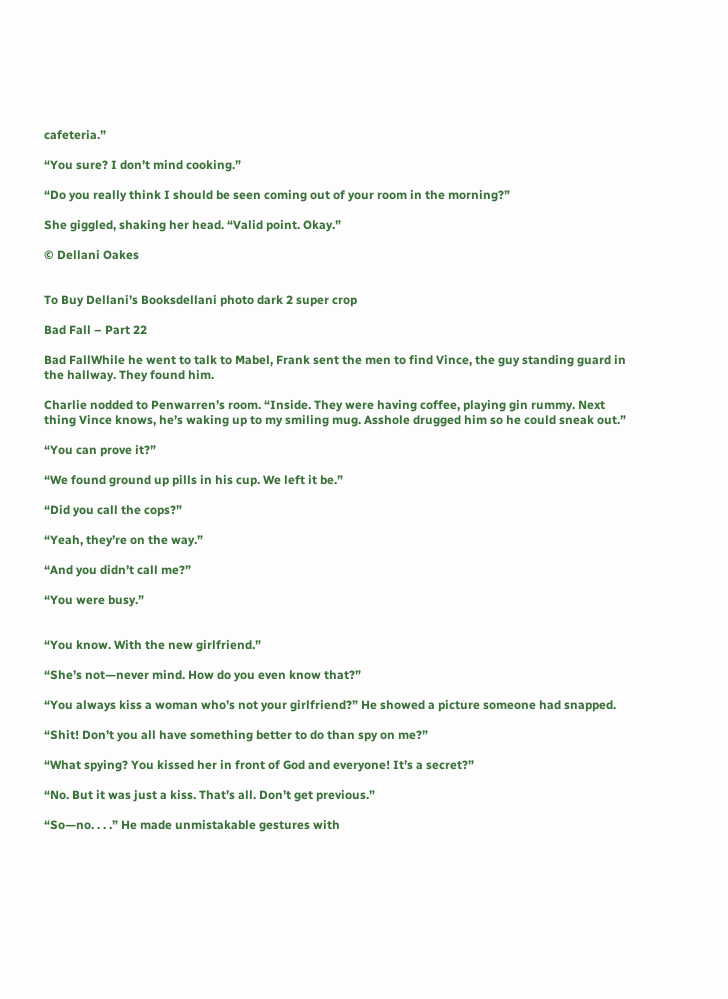cafeteria.”

“You sure? I don’t mind cooking.”

“Do you really think I should be seen coming out of your room in the morning?”

She giggled, shaking her head. “Valid point. Okay.”

© Dellani Oakes


To Buy Dellani’s Booksdellani photo dark 2 super crop

Bad Fall – Part 22

Bad FallWhile he went to talk to Mabel, Frank sent the men to find Vince, the guy standing guard in the hallway. They found him.

Charlie nodded to Penwarren’s room. “Inside. They were having coffee, playing gin rummy. Next thing Vince knows, he’s waking up to my smiling mug. Asshole drugged him so he could sneak out.”

“You can prove it?”

“We found ground up pills in his cup. We left it be.”

“Did you call the cops?”

“Yeah, they’re on the way.”

“And you didn’t call me?”

“You were busy.”


“You know. With the new girlfriend.”

“She’s not—never mind. How do you even know that?”

“You always kiss a woman who’s not your girlfriend?” He showed a picture someone had snapped.

“Shit! Don’t you all have something better to do than spy on me?”

“What spying? You kissed her in front of God and everyone! It’s a secret?”

“No. But it was just a kiss. That’s all. Don’t get previous.”

“So—no. . . .” He made unmistakable gestures with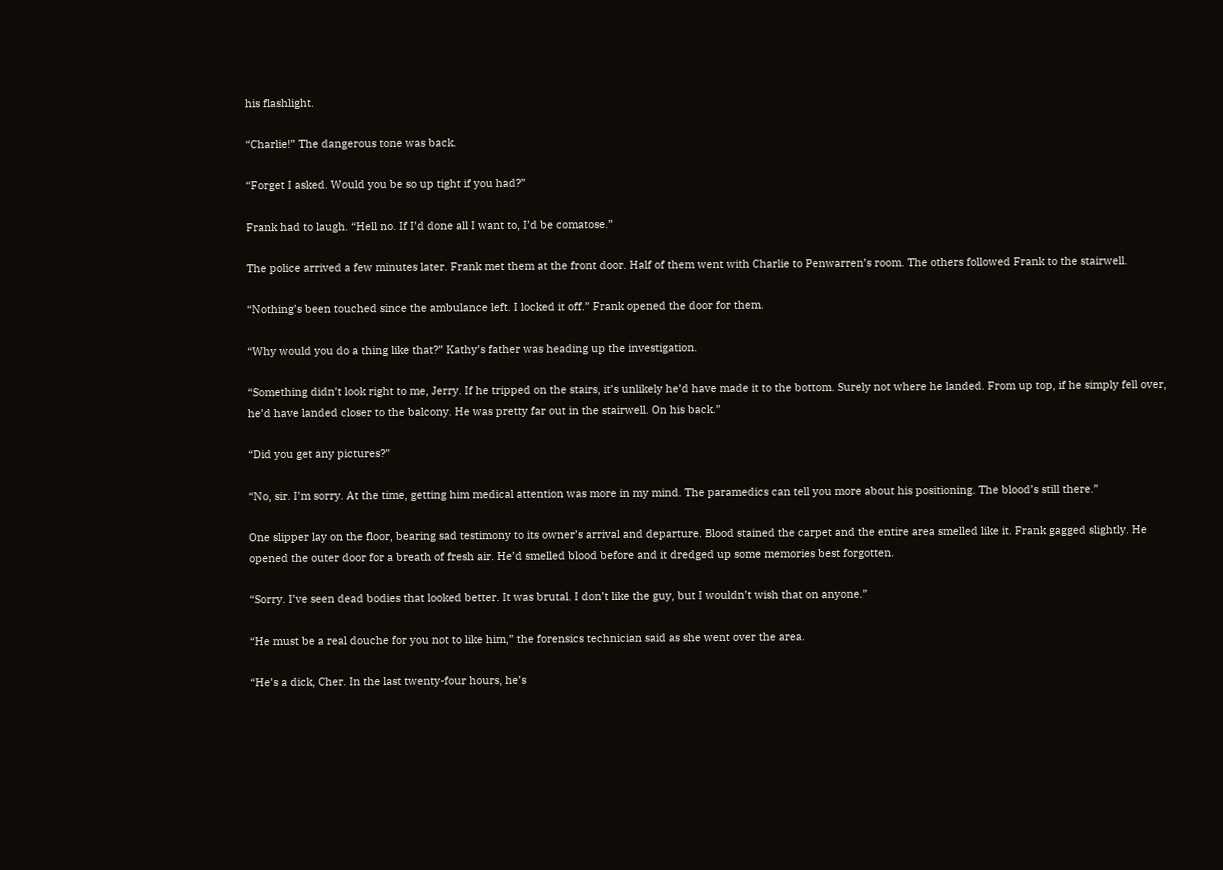his flashlight.

“Charlie!” The dangerous tone was back.

“Forget I asked. Would you be so up tight if you had?”

Frank had to laugh. “Hell no. If I’d done all I want to, I’d be comatose.”

The police arrived a few minutes later. Frank met them at the front door. Half of them went with Charlie to Penwarren’s room. The others followed Frank to the stairwell.

“Nothing’s been touched since the ambulance left. I locked it off.” Frank opened the door for them.

“Why would you do a thing like that?” Kathy’s father was heading up the investigation.

“Something didn’t look right to me, Jerry. If he tripped on the stairs, it’s unlikely he’d have made it to the bottom. Surely not where he landed. From up top, if he simply fell over, he’d have landed closer to the balcony. He was pretty far out in the stairwell. On his back.”

“Did you get any pictures?”

“No, sir. I’m sorry. At the time, getting him medical attention was more in my mind. The paramedics can tell you more about his positioning. The blood’s still there.”

One slipper lay on the floor, bearing sad testimony to its owner’s arrival and departure. Blood stained the carpet and the entire area smelled like it. Frank gagged slightly. He opened the outer door for a breath of fresh air. He’d smelled blood before and it dredged up some memories best forgotten.

“Sorry. I’ve seen dead bodies that looked better. It was brutal. I don’t like the guy, but I wouldn’t wish that on anyone.”

“He must be a real douche for you not to like him,” the forensics technician said as she went over the area.

“He’s a dick, Cher. In the last twenty-four hours, he’s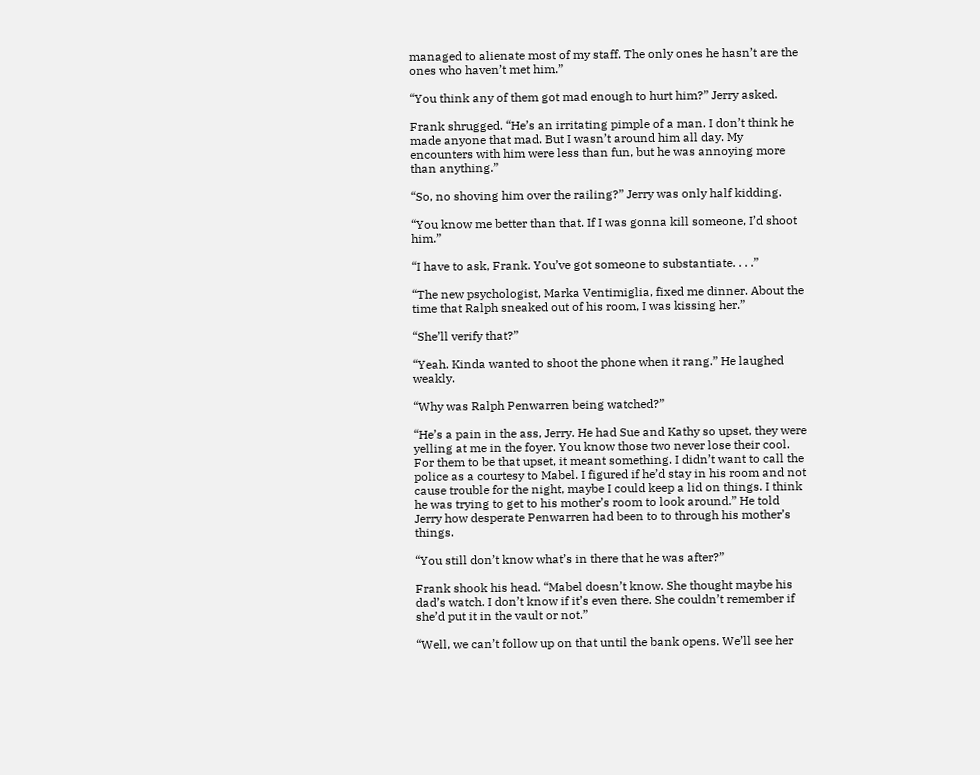managed to alienate most of my staff. The only ones he hasn’t are the ones who haven’t met him.”

“You think any of them got mad enough to hurt him?” Jerry asked.

Frank shrugged. “He’s an irritating pimple of a man. I don’t think he made anyone that mad. But I wasn’t around him all day. My encounters with him were less than fun, but he was annoying more than anything.”

“So, no shoving him over the railing?” Jerry was only half kidding.

“You know me better than that. If I was gonna kill someone, I’d shoot him.”

“I have to ask, Frank. You’ve got someone to substantiate. . . .”

“The new psychologist, Marka Ventimiglia, fixed me dinner. About the time that Ralph sneaked out of his room, I was kissing her.”

“She’ll verify that?”

“Yeah. Kinda wanted to shoot the phone when it rang.” He laughed weakly.

“Why was Ralph Penwarren being watched?”

“He’s a pain in the ass, Jerry. He had Sue and Kathy so upset, they were yelling at me in the foyer. You know those two never lose their cool. For them to be that upset, it meant something. I didn’t want to call the police as a courtesy to Mabel. I figured if he’d stay in his room and not cause trouble for the night, maybe I could keep a lid on things. I think he was trying to get to his mother’s room to look around.” He told Jerry how desperate Penwarren had been to to through his mother’s things.

“You still don’t know what’s in there that he was after?”

Frank shook his head. “Mabel doesn’t know. She thought maybe his dad’s watch. I don’t know if it’s even there. She couldn’t remember if she’d put it in the vault or not.”

“Well, we can’t follow up on that until the bank opens. We’ll see her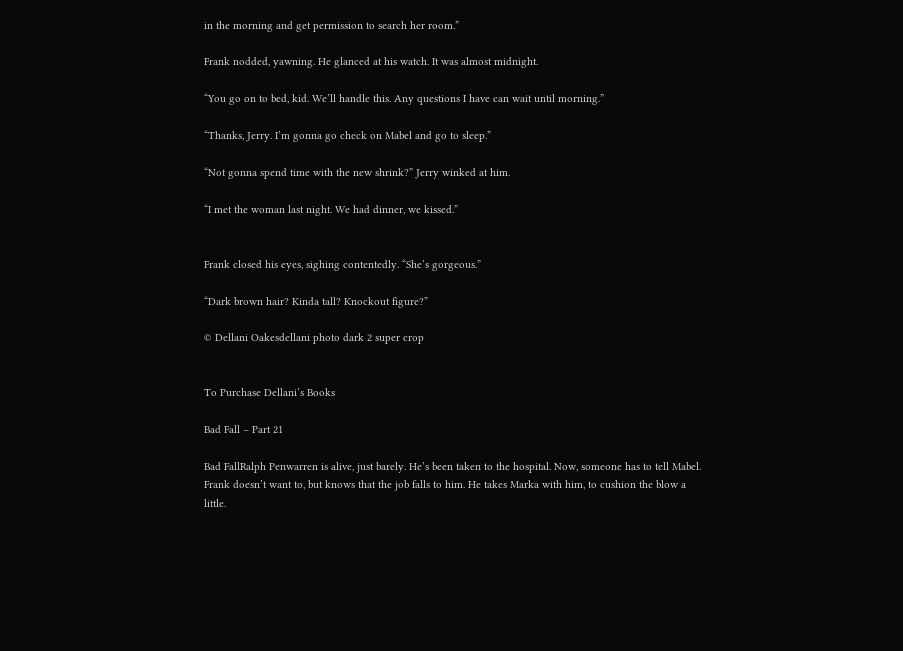in the morning and get permission to search her room.”

Frank nodded, yawning. He glanced at his watch. It was almost midnight.

“You go on to bed, kid. We’ll handle this. Any questions I have can wait until morning.”

“Thanks, Jerry. I’m gonna go check on Mabel and go to sleep.”

“Not gonna spend time with the new shrink?” Jerry winked at him.

“I met the woman last night. We had dinner, we kissed.”


Frank closed his eyes, sighing contentedly. “She’s gorgeous.”

“Dark brown hair? Kinda tall? Knockout figure?”

© Dellani Oakesdellani photo dark 2 super crop


To Purchase Dellani’s Books

Bad Fall – Part 21

Bad FallRalph Penwarren is alive, just barely. He’s been taken to the hospital. Now, someone has to tell Mabel. Frank doesn’t want to, but knows that the job falls to him. He takes Marka with him, to cushion the blow a little.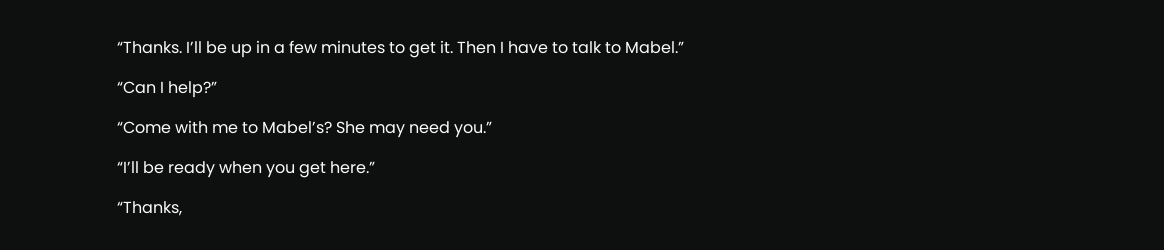“Thanks. I’ll be up in a few minutes to get it. Then I have to talk to Mabel.”

“Can I help?”

“Come with me to Mabel’s? She may need you.”

“I’ll be ready when you get here.”

“Thanks,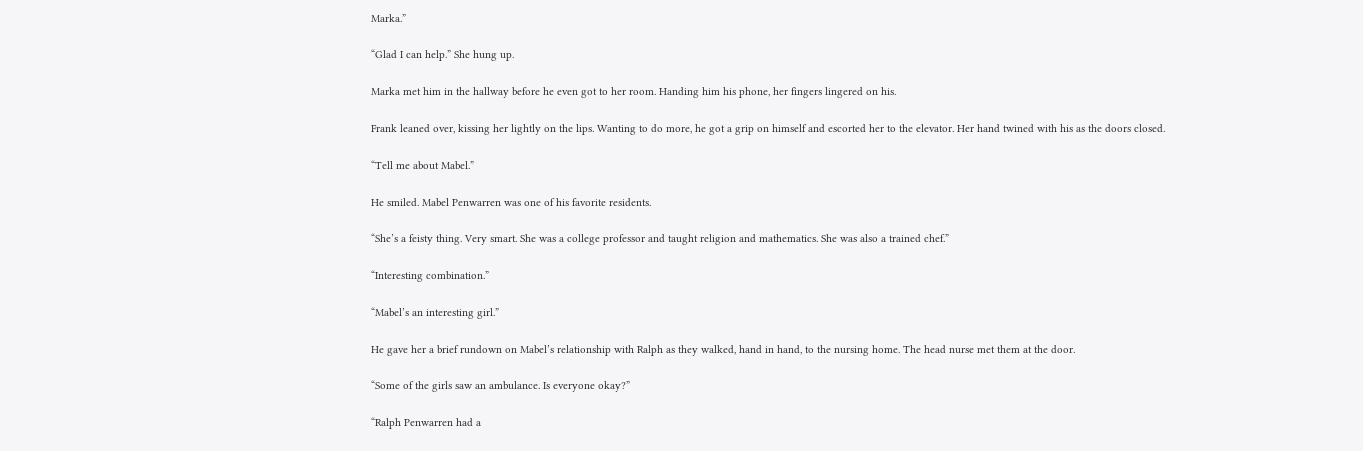Marka.”

“Glad I can help.” She hung up.

Marka met him in the hallway before he even got to her room. Handing him his phone, her fingers lingered on his.

Frank leaned over, kissing her lightly on the lips. Wanting to do more, he got a grip on himself and escorted her to the elevator. Her hand twined with his as the doors closed.

“Tell me about Mabel.”

He smiled. Mabel Penwarren was one of his favorite residents.

“She’s a feisty thing. Very smart. She was a college professor and taught religion and mathematics. She was also a trained chef.”

“Interesting combination.”

“Mabel’s an interesting girl.”

He gave her a brief rundown on Mabel’s relationship with Ralph as they walked, hand in hand, to the nursing home. The head nurse met them at the door.

“Some of the girls saw an ambulance. Is everyone okay?”

“Ralph Penwarren had a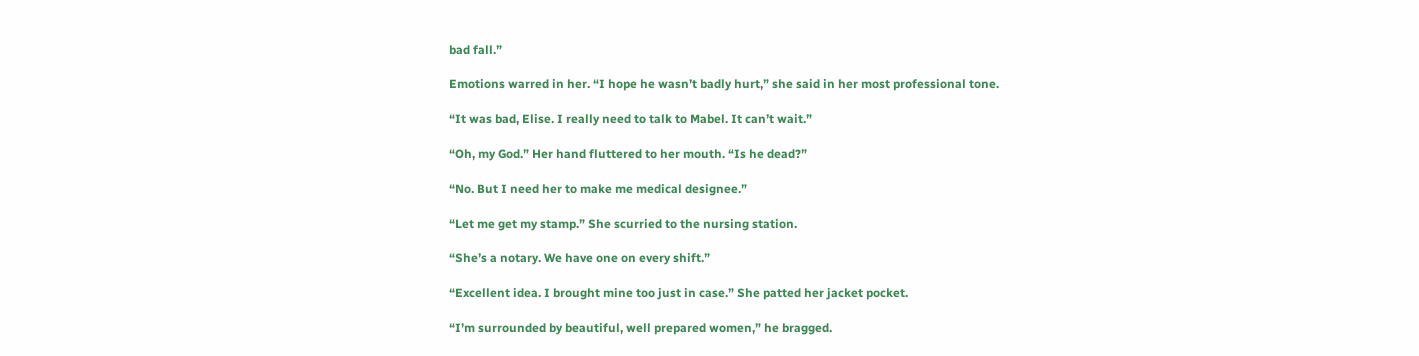bad fall.”

Emotions warred in her. “I hope he wasn’t badly hurt,” she said in her most professional tone.

“It was bad, Elise. I really need to talk to Mabel. It can’t wait.”

“Oh, my God.” Her hand fluttered to her mouth. “Is he dead?”

“No. But I need her to make me medical designee.”

“Let me get my stamp.” She scurried to the nursing station.

“She’s a notary. We have one on every shift.”

“Excellent idea. I brought mine too just in case.” She patted her jacket pocket.

“I’m surrounded by beautiful, well prepared women,” he bragged.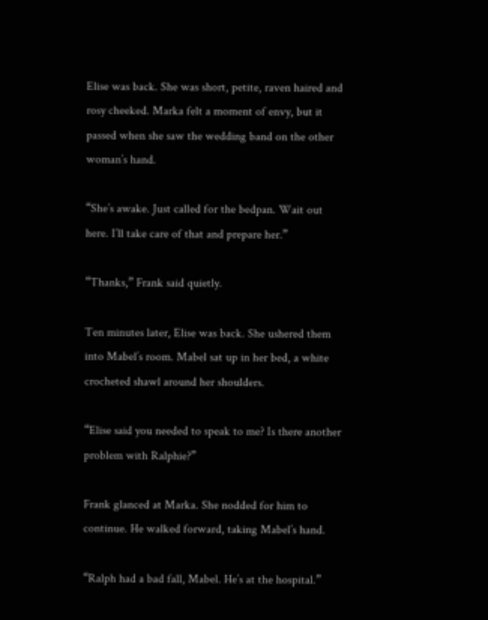Elise was back. She was short, petite, raven haired and rosy cheeked. Marka felt a moment of envy, but it passed when she saw the wedding band on the other woman’s hand.

“She’s awake. Just called for the bedpan. Wait out here. I’ll take care of that and prepare her.”

“Thanks,” Frank said quietly.

Ten minutes later, Elise was back. She ushered them into Mabel’s room. Mabel sat up in her bed, a white crocheted shawl around her shoulders.

“Elise said you needed to speak to me? Is there another problem with Ralphie?”

Frank glanced at Marka. She nodded for him to continue. He walked forward, taking Mabel’s hand.

“Ralph had a bad fall, Mabel. He’s at the hospital.”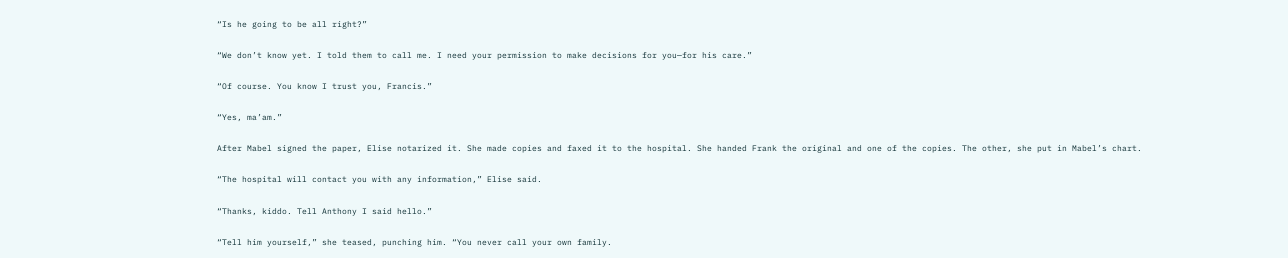“Is he going to be all right?”

“We don’t know yet. I told them to call me. I need your permission to make decisions for you—for his care.”

“Of course. You know I trust you, Francis.”

“Yes, ma’am.”

After Mabel signed the paper, Elise notarized it. She made copies and faxed it to the hospital. She handed Frank the original and one of the copies. The other, she put in Mabel’s chart.

“The hospital will contact you with any information,” Elise said.

“Thanks, kiddo. Tell Anthony I said hello.”

“Tell him yourself,” she teased, punching him. “You never call your own family.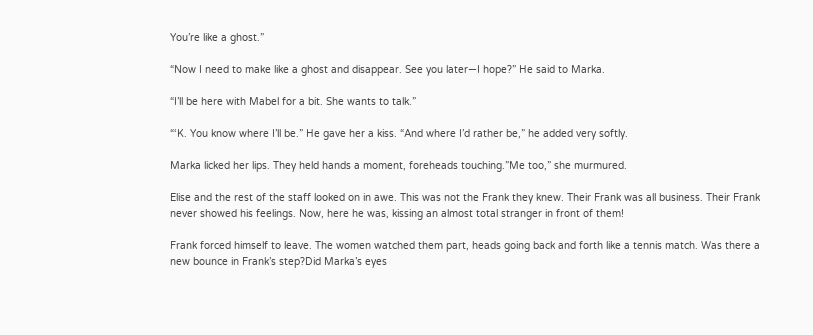You’re like a ghost.”

“Now I need to make like a ghost and disappear. See you later—I hope?” He said to Marka.

“I’ll be here with Mabel for a bit. She wants to talk.”

“‘K. You know where I’ll be.” He gave her a kiss. “And where I’d rather be,” he added very softly.

Marka licked her lips. They held hands a moment, foreheads touching.”Me too,” she murmured.

Elise and the rest of the staff looked on in awe. This was not the Frank they knew. Their Frank was all business. Their Frank never showed his feelings. Now, here he was, kissing an almost total stranger in front of them!

Frank forced himself to leave. The women watched them part, heads going back and forth like a tennis match. Was there a new bounce in Frank’s step?Did Marka’s eyes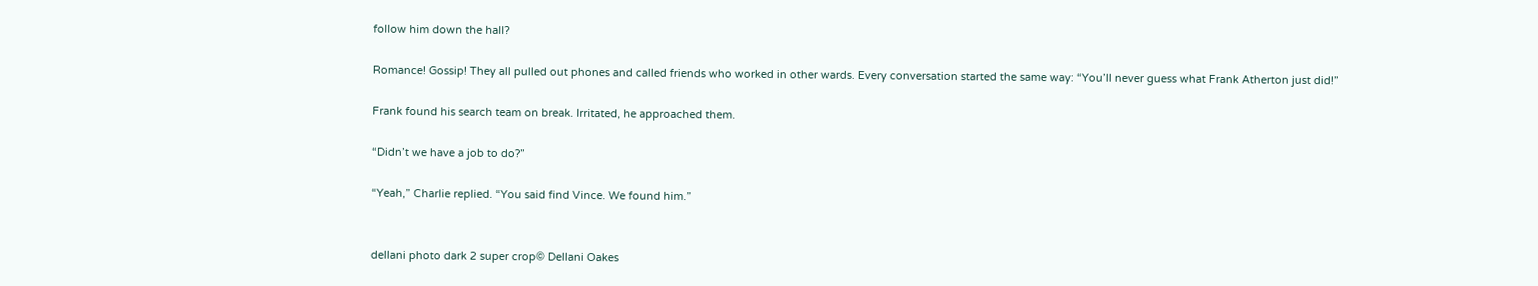follow him down the hall?

Romance! Gossip! They all pulled out phones and called friends who worked in other wards. Every conversation started the same way: “You’ll never guess what Frank Atherton just did!”

Frank found his search team on break. Irritated, he approached them.

“Didn’t we have a job to do?”

“Yeah,” Charlie replied. “You said find Vince. We found him.”


dellani photo dark 2 super crop© Dellani Oakes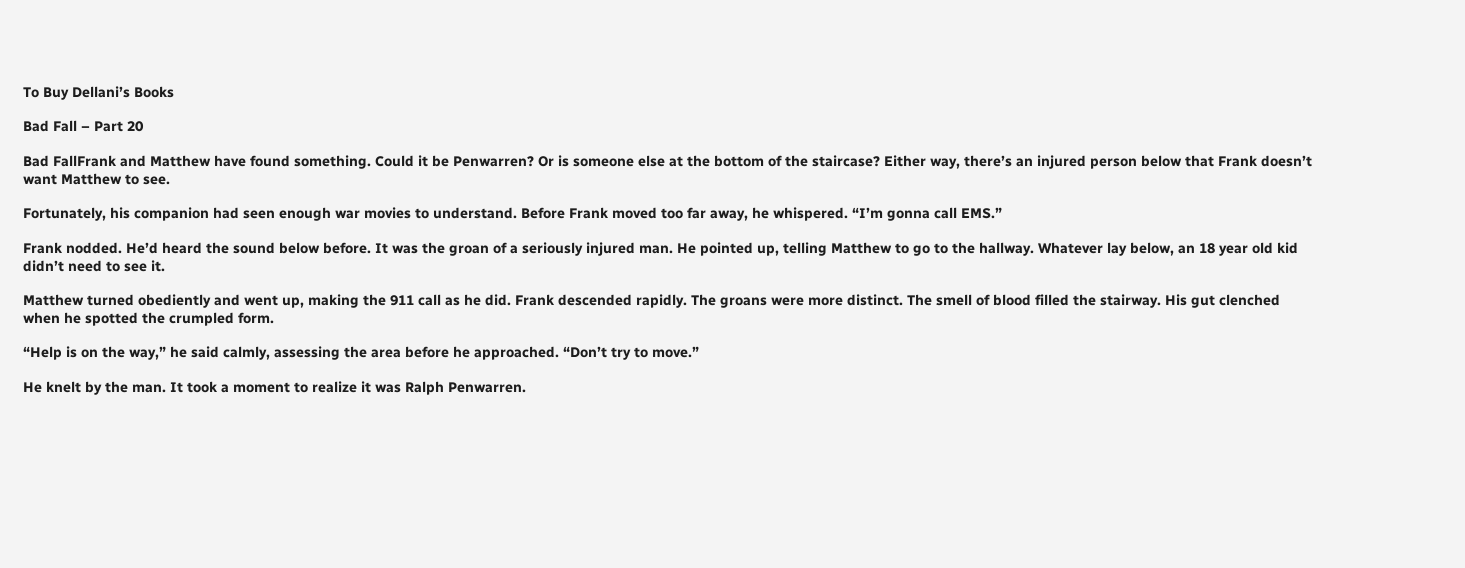To Buy Dellani’s Books

Bad Fall – Part 20

Bad FallFrank and Matthew have found something. Could it be Penwarren? Or is someone else at the bottom of the staircase? Either way, there’s an injured person below that Frank doesn’t want Matthew to see.

Fortunately, his companion had seen enough war movies to understand. Before Frank moved too far away, he whispered. “I’m gonna call EMS.”

Frank nodded. He’d heard the sound below before. It was the groan of a seriously injured man. He pointed up, telling Matthew to go to the hallway. Whatever lay below, an 18 year old kid didn’t need to see it.

Matthew turned obediently and went up, making the 911 call as he did. Frank descended rapidly. The groans were more distinct. The smell of blood filled the stairway. His gut clenched when he spotted the crumpled form.

“Help is on the way,” he said calmly, assessing the area before he approached. “Don’t try to move.”

He knelt by the man. It took a moment to realize it was Ralph Penwarren.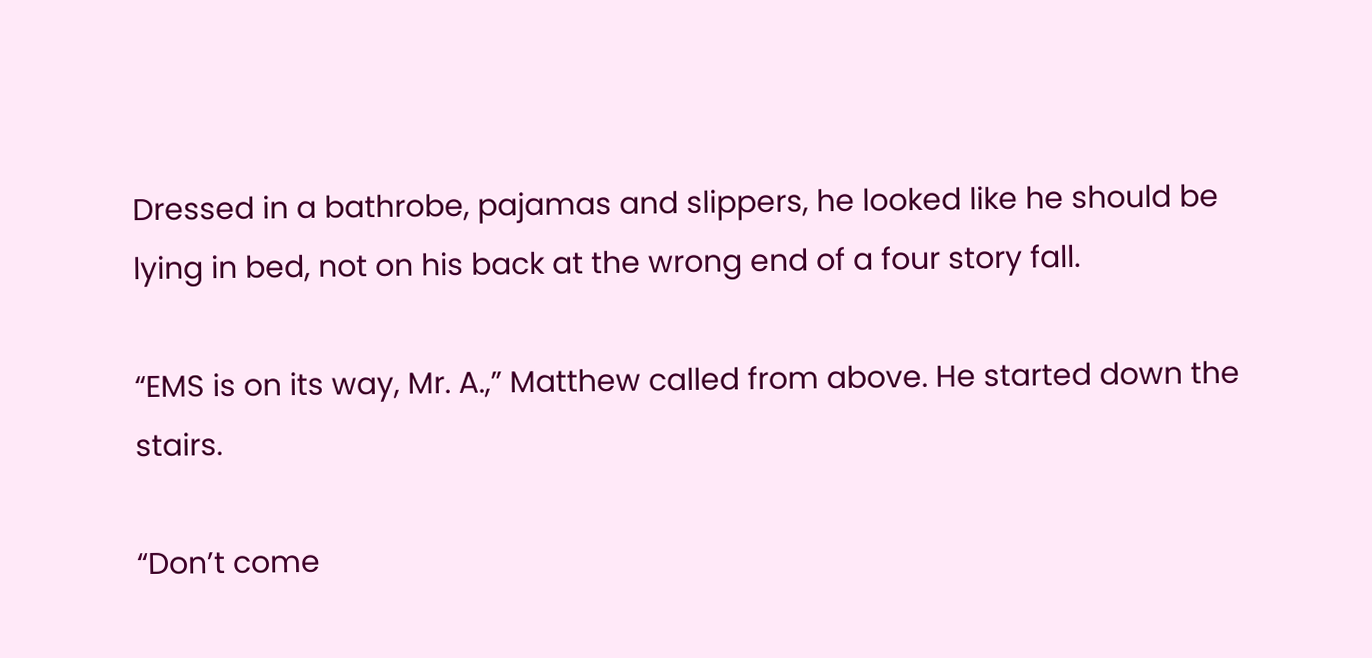Dressed in a bathrobe, pajamas and slippers, he looked like he should be lying in bed, not on his back at the wrong end of a four story fall.

“EMS is on its way, Mr. A.,” Matthew called from above. He started down the stairs.

“Don’t come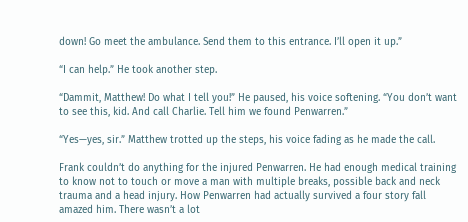down! Go meet the ambulance. Send them to this entrance. I’ll open it up.”

“I can help.” He took another step.

“Dammit, Matthew! Do what I tell you!” He paused, his voice softening. “You don’t want to see this, kid. And call Charlie. Tell him we found Penwarren.”

“Yes—yes, sir.” Matthew trotted up the steps, his voice fading as he made the call.

Frank couldn’t do anything for the injured Penwarren. He had enough medical training to know not to touch or move a man with multiple breaks, possible back and neck trauma and a head injury. How Penwarren had actually survived a four story fall amazed him. There wasn’t a lot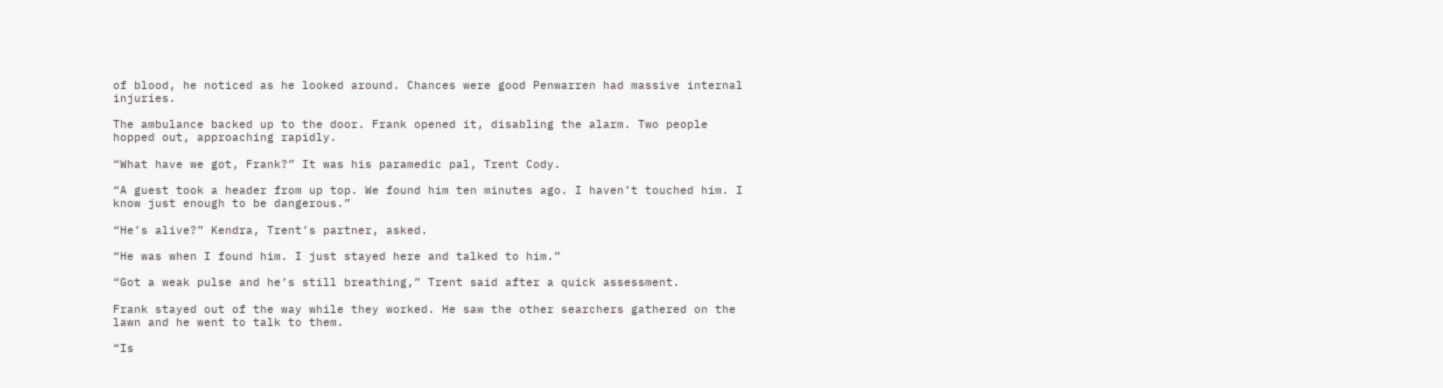of blood, he noticed as he looked around. Chances were good Penwarren had massive internal injuries.

The ambulance backed up to the door. Frank opened it, disabling the alarm. Two people hopped out, approaching rapidly.

“What have we got, Frank?” It was his paramedic pal, Trent Cody.

“A guest took a header from up top. We found him ten minutes ago. I haven’t touched him. I know just enough to be dangerous.”

“He’s alive?” Kendra, Trent’s partner, asked.

“He was when I found him. I just stayed here and talked to him.”

“Got a weak pulse and he’s still breathing,” Trent said after a quick assessment.

Frank stayed out of the way while they worked. He saw the other searchers gathered on the lawn and he went to talk to them.

“Is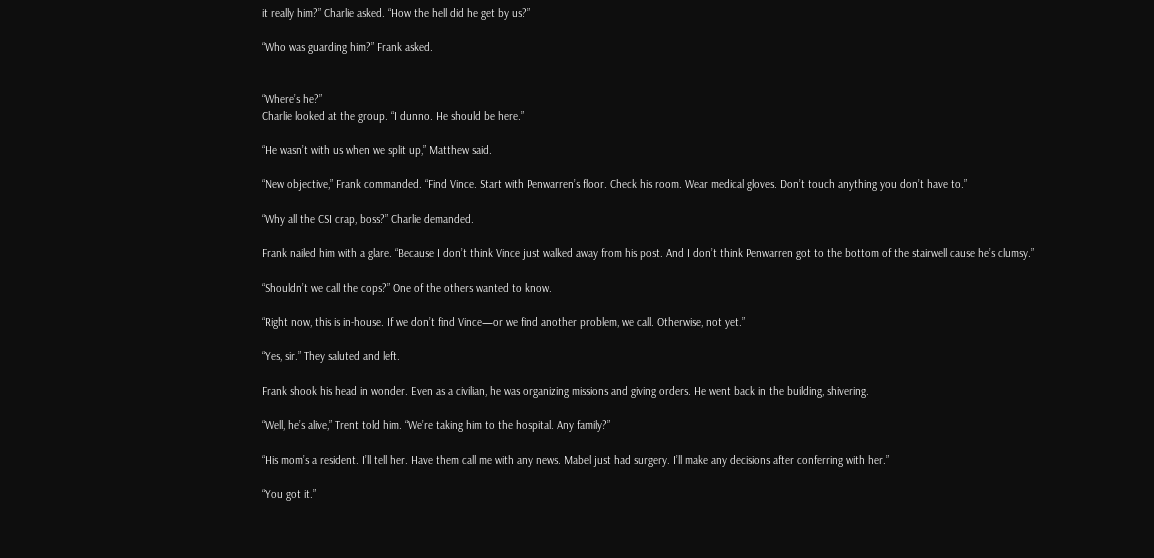it really him?” Charlie asked. “How the hell did he get by us?”

“Who was guarding him?” Frank asked.


“Where’s he?”
Charlie looked at the group. “I dunno. He should be here.”

“He wasn’t with us when we split up,” Matthew said.

“New objective,” Frank commanded. “Find Vince. Start with Penwarren’s floor. Check his room. Wear medical gloves. Don’t touch anything you don’t have to.”

“Why all the CSI crap, boss?” Charlie demanded.

Frank nailed him with a glare. “Because I don’t think Vince just walked away from his post. And I don’t think Penwarren got to the bottom of the stairwell cause he’s clumsy.”

“Shouldn’t we call the cops?” One of the others wanted to know.

“Right now, this is in-house. If we don’t find Vince—or we find another problem, we call. Otherwise, not yet.”

“Yes, sir.” They saluted and left.

Frank shook his head in wonder. Even as a civilian, he was organizing missions and giving orders. He went back in the building, shivering.

“Well, he’s alive,” Trent told him. “We’re taking him to the hospital. Any family?”

“His mom’s a resident. I’ll tell her. Have them call me with any news. Mabel just had surgery. I’ll make any decisions after conferring with her.”

“You got it.”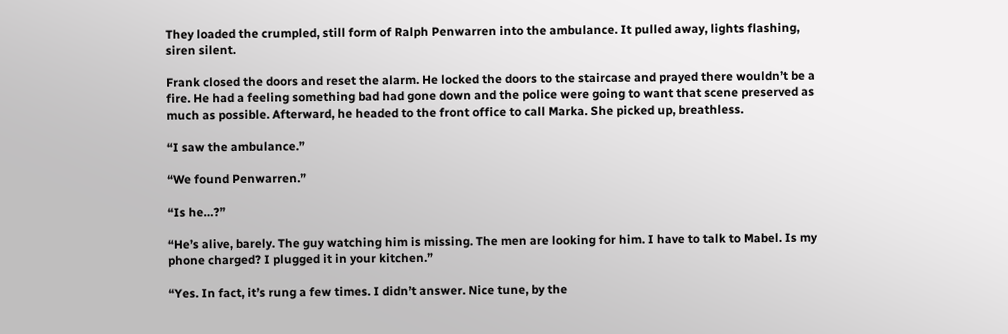They loaded the crumpled, still form of Ralph Penwarren into the ambulance. It pulled away, lights flashing, siren silent.

Frank closed the doors and reset the alarm. He locked the doors to the staircase and prayed there wouldn’t be a fire. He had a feeling something bad had gone down and the police were going to want that scene preserved as much as possible. Afterward, he headed to the front office to call Marka. She picked up, breathless.

“I saw the ambulance.”

“We found Penwarren.”

“Is he…?”

“He’s alive, barely. The guy watching him is missing. The men are looking for him. I have to talk to Mabel. Is my phone charged? I plugged it in your kitchen.”

“Yes. In fact, it’s rung a few times. I didn’t answer. Nice tune, by the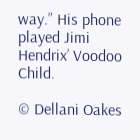way.” His phone played Jimi Hendrix’ Voodoo Child.

© Dellani Oakes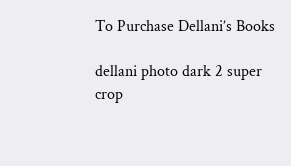To Purchase Dellani’s Books

dellani photo dark 2 super crop